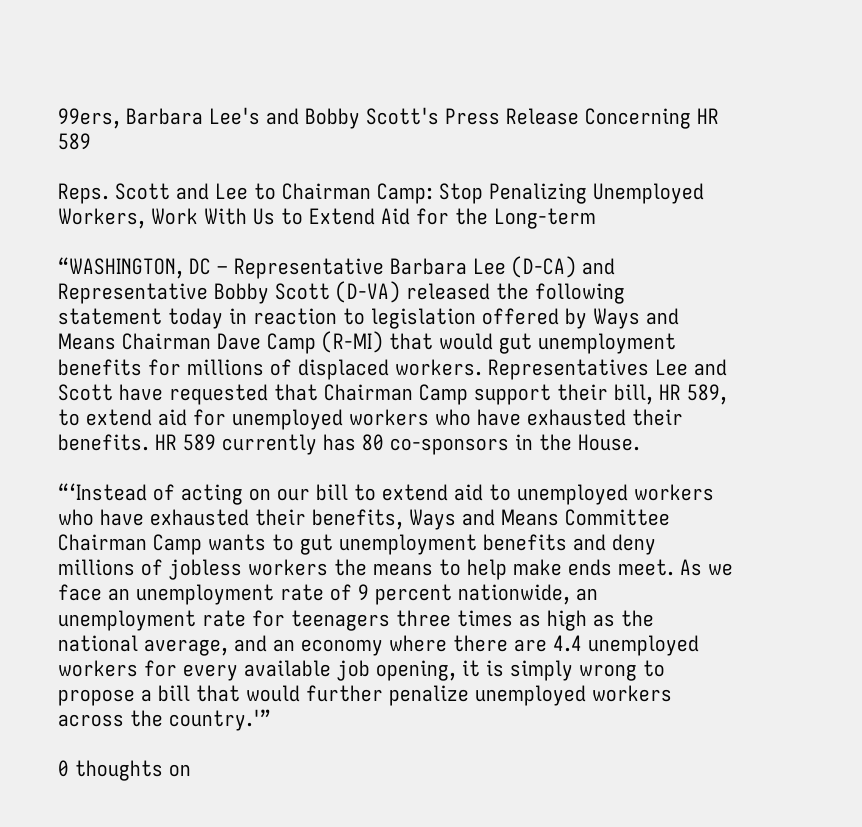99ers, Barbara Lee's and Bobby Scott's Press Release Concerning HR 589

Reps. Scott and Lee to Chairman Camp: Stop Penalizing Unemployed Workers, Work With Us to Extend Aid for the Long-term

“WASHINGTON, DC – Representative Barbara Lee (D-CA) and Representative Bobby Scott (D-VA) released the following statement today in reaction to legislation offered by Ways and Means Chairman Dave Camp (R-MI) that would gut unemployment benefits for millions of displaced workers. Representatives Lee and Scott have requested that Chairman Camp support their bill, HR 589, to extend aid for unemployed workers who have exhausted their benefits. HR 589 currently has 80 co-sponsors in the House.

“‘Instead of acting on our bill to extend aid to unemployed workers who have exhausted their benefits, Ways and Means Committee Chairman Camp wants to gut unemployment benefits and deny millions of jobless workers the means to help make ends meet. As we face an unemployment rate of 9 percent nationwide, an unemployment rate for teenagers three times as high as the national average, and an economy where there are 4.4 unemployed workers for every available job opening, it is simply wrong to propose a bill that would further penalize unemployed workers across the country.'”

0 thoughts on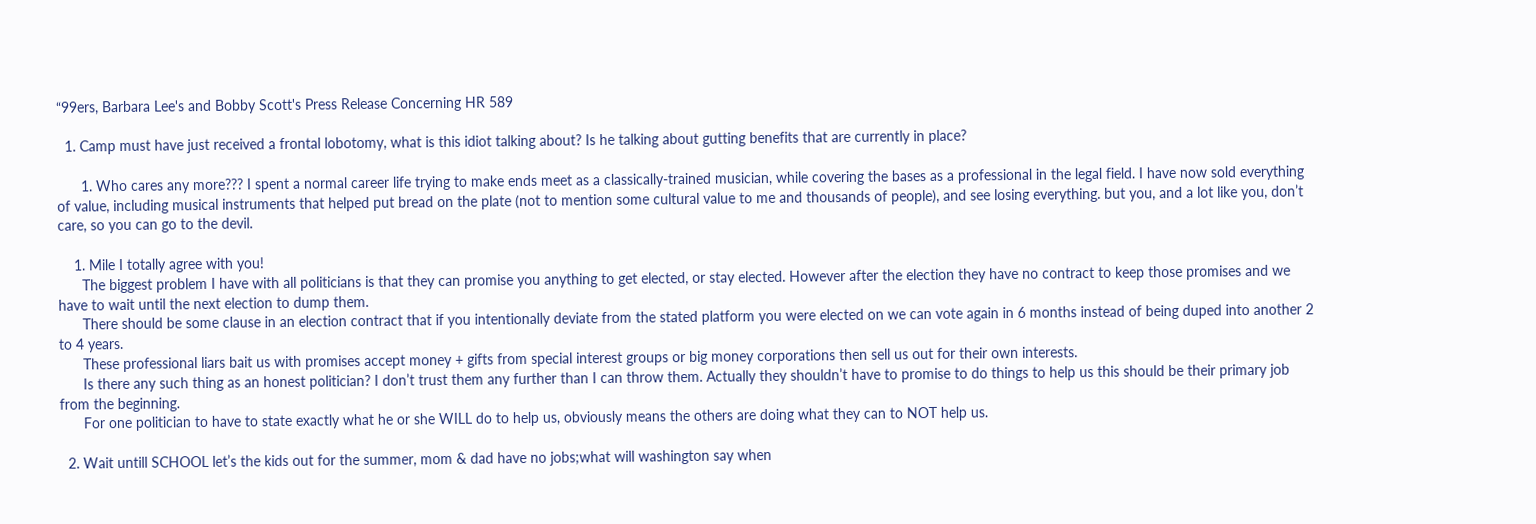“99ers, Barbara Lee's and Bobby Scott's Press Release Concerning HR 589

  1. Camp must have just received a frontal lobotomy, what is this idiot talking about? Is he talking about gutting benefits that are currently in place?

      1. Who cares any more??? I spent a normal career life trying to make ends meet as a classically-trained musician, while covering the bases as a professional in the legal field. I have now sold everything of value, including musical instruments that helped put bread on the plate (not to mention some cultural value to me and thousands of people), and see losing everything. but you, and a lot like you, don’t care, so you can go to the devil.

    1. Mile I totally agree with you!
      The biggest problem I have with all politicians is that they can promise you anything to get elected, or stay elected. However after the election they have no contract to keep those promises and we have to wait until the next election to dump them.
      There should be some clause in an election contract that if you intentionally deviate from the stated platform you were elected on we can vote again in 6 months instead of being duped into another 2 to 4 years.
      These professional liars bait us with promises accept money + gifts from special interest groups or big money corporations then sell us out for their own interests.
      Is there any such thing as an honest politician? I don’t trust them any further than I can throw them. Actually they shouldn’t have to promise to do things to help us this should be their primary job from the beginning.
      For one politician to have to state exactly what he or she WILL do to help us, obviously means the others are doing what they can to NOT help us.

  2. Wait untill SCHOOL let’s the kids out for the summer, mom & dad have no jobs;what will washington say when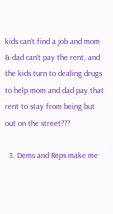kids can’t find a job and mom & dad can’t pay the rent, and the kids turn to dealing drugs to help mom and dad pay that rent to stay from being but out on the street???

  3. Dems and Reps make me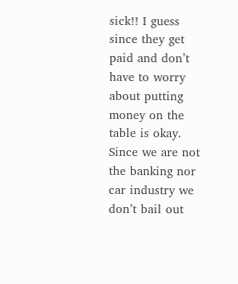sick!! I guess since they get paid and don’t have to worry about putting money on the table is okay. Since we are not the banking nor car industry we don’t bail out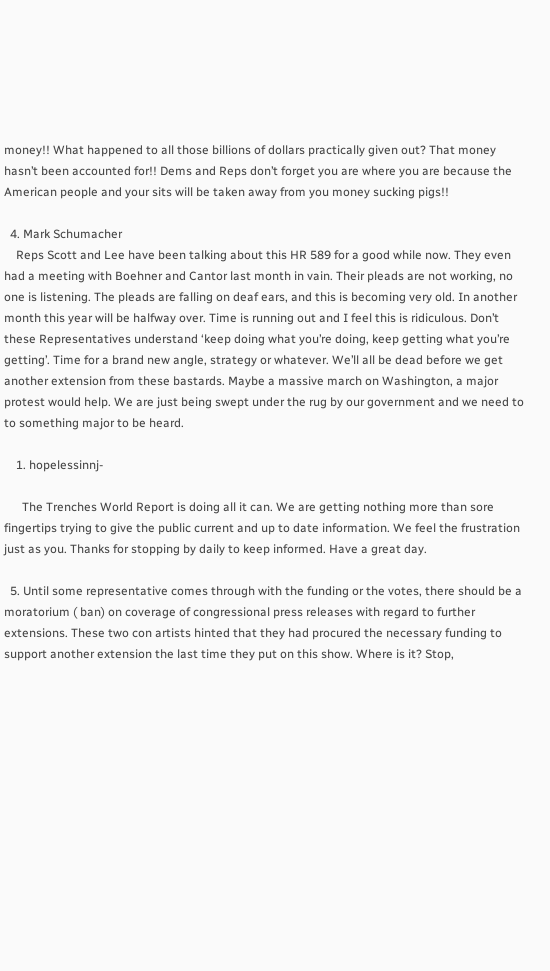money!! What happened to all those billions of dollars practically given out? That money hasn’t been accounted for!! Dems and Reps don’t forget you are where you are because the American people and your sits will be taken away from you money sucking pigs!!

  4. Mark Schumacher
    Reps Scott and Lee have been talking about this HR 589 for a good while now. They even had a meeting with Boehner and Cantor last month in vain. Their pleads are not working, no one is listening. The pleads are falling on deaf ears, and this is becoming very old. In another month this year will be halfway over. Time is running out and I feel this is ridiculous. Don’t these Representatives understand ‘keep doing what you’re doing, keep getting what you’re getting’. Time for a brand new angle, strategy or whatever. We’ll all be dead before we get another extension from these bastards. Maybe a massive march on Washington, a major protest would help. We are just being swept under the rug by our government and we need to to something major to be heard.

    1. hopelessinnj-

      The Trenches World Report is doing all it can. We are getting nothing more than sore fingertips trying to give the public current and up to date information. We feel the frustration just as you. Thanks for stopping by daily to keep informed. Have a great day.

  5. Until some representative comes through with the funding or the votes, there should be a moratorium ( ban) on coverage of congressional press releases with regard to further extensions. These two con artists hinted that they had procured the necessary funding to support another extension the last time they put on this show. Where is it? Stop,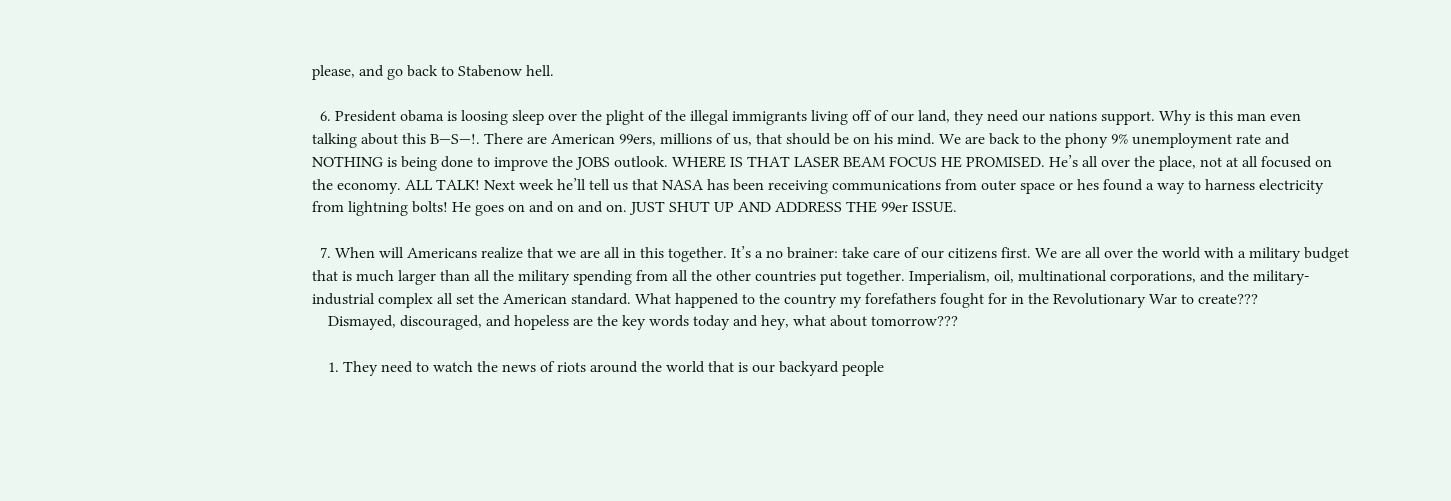please, and go back to Stabenow hell.

  6. President obama is loosing sleep over the plight of the illegal immigrants living off of our land, they need our nations support. Why is this man even talking about this B—S—!. There are American 99ers, millions of us, that should be on his mind. We are back to the phony 9% unemployment rate and NOTHING is being done to improve the JOBS outlook. WHERE IS THAT LASER BEAM FOCUS HE PROMISED. He’s all over the place, not at all focused on the economy. ALL TALK! Next week he’ll tell us that NASA has been receiving communications from outer space or hes found a way to harness electricity from lightning bolts! He goes on and on and on. JUST SHUT UP AND ADDRESS THE 99er ISSUE.

  7. When will Americans realize that we are all in this together. It’s a no brainer: take care of our citizens first. We are all over the world with a military budget that is much larger than all the military spending from all the other countries put together. Imperialism, oil, multinational corporations, and the military-industrial complex all set the American standard. What happened to the country my forefathers fought for in the Revolutionary War to create???
    Dismayed, discouraged, and hopeless are the key words today and hey, what about tomorrow???

    1. They need to watch the news of riots around the world that is our backyard people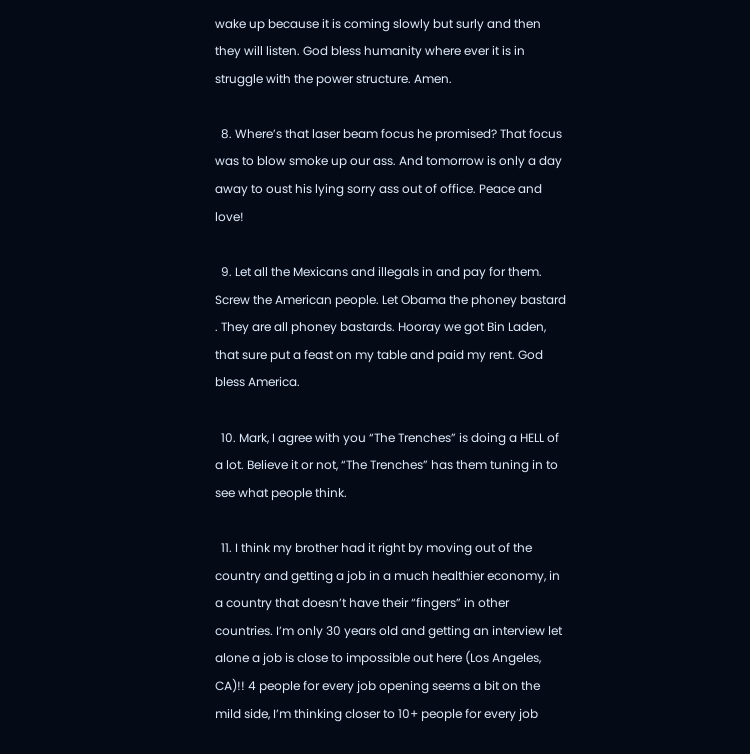wake up because it is coming slowly but surly and then they will listen. God bless humanity where ever it is in struggle with the power structure. Amen.

  8. Where’s that laser beam focus he promised? That focus was to blow smoke up our ass. And tomorrow is only a day away to oust his lying sorry ass out of office. Peace and love!

  9. Let all the Mexicans and illegals in and pay for them. Screw the American people. Let Obama the phoney bastard . They are all phoney bastards. Hooray we got Bin Laden, that sure put a feast on my table and paid my rent. God bless America.

  10. Mark, I agree with you “The Trenches” is doing a HELL of a lot. Believe it or not, “The Trenches” has them tuning in to see what people think.

  11. I think my brother had it right by moving out of the country and getting a job in a much healthier economy, in a country that doesn’t have their “fingers” in other countries. I’m only 30 years old and getting an interview let alone a job is close to impossible out here (Los Angeles, CA)!! 4 people for every job opening seems a bit on the mild side, I’m thinking closer to 10+ people for every job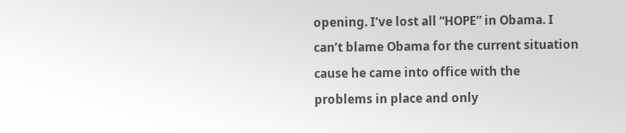opening. I’ve lost all “HOPE” in Obama. I can’t blame Obama for the current situation cause he came into office with the problems in place and only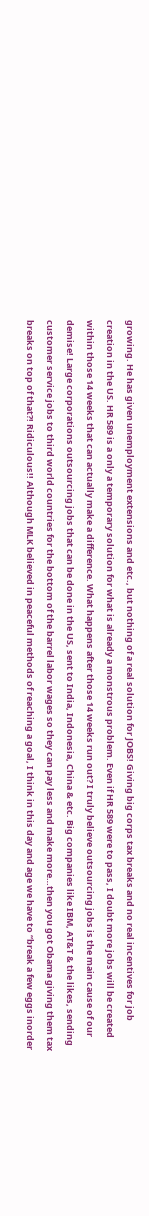growing. He has given unemployment extensions and etc., but nothing of a real solution for JOBS! Giving big corps tax breaks and no real incentives for job creation in the US. HR 589 is a only a temporary solution for what is already a monstrous problem. Even if HR 589 were to pass, I doubt more jobs will be created within those 14 weeks that can actually make a difference. What happens after those 14 weeks run out? I truly believe outsourcing jobs is the main cause of our demise! Large corporations outsourcing jobs that can be done in the US, sent to India, Indonesia, China & etc. Big companies like IBM, AT&T & the likes, sending customer service jobs to third world countries for the bottom of the barrel labor wages so they can pay less and make more…then you got Obama giving them tax breaks on top of that?! Ridiculous!! Although MLK believed in peaceful methods of reaching a goal, I think in this day and age we have to “break a few eggs inorder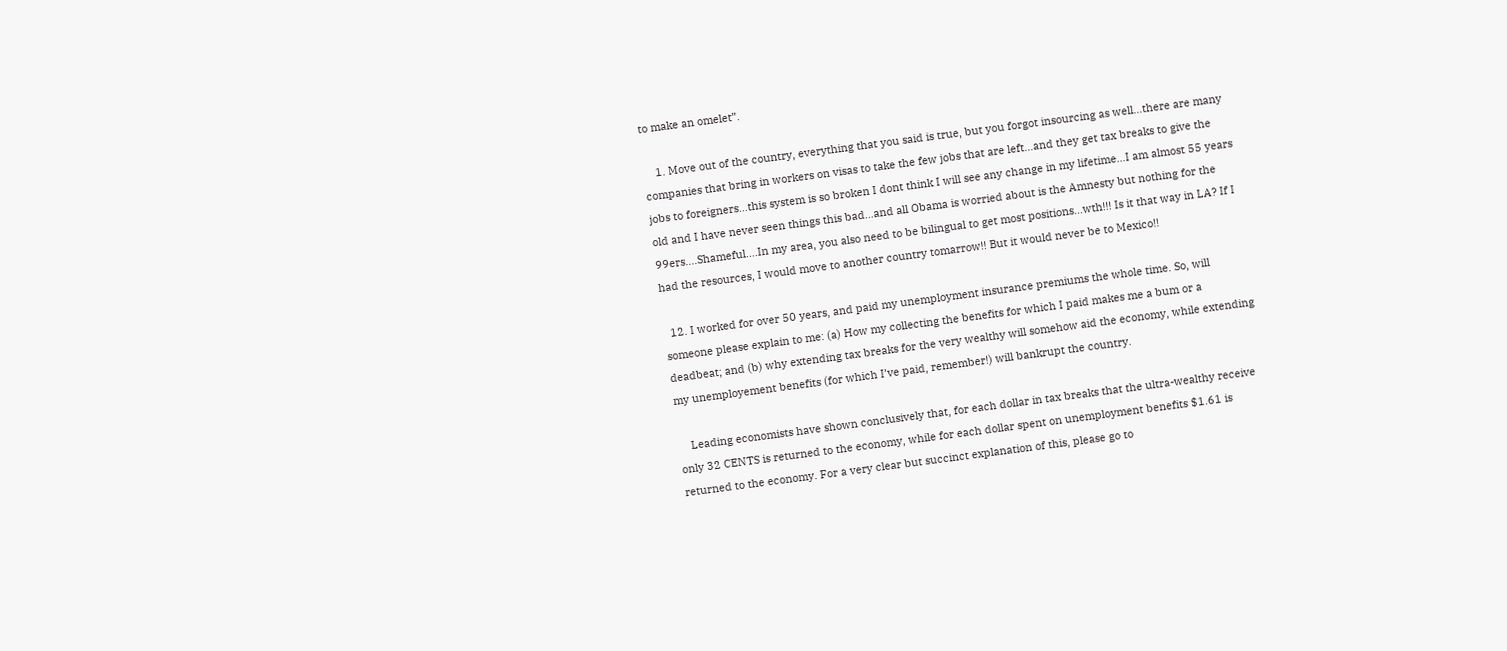to make an omelet”.

    1. Move out of the country, everything that you said is true, but you forgot insourcing as well…there are many companies that bring in workers on visas to take the few jobs that are left…and they get tax breaks to give the jobs to foreigners…this system is so broken I dont think I will see any change in my lifetime…I am almost 55 years old and I have never seen things this bad…and all Obama is worried about is the Amnesty but nothing for the 99ers….Shameful….In my area, you also need to be bilingual to get most positions…wth!!! Is it that way in LA? If I had the resources, I would move to another country tomarrow!! But it would never be to Mexico!!

  12. I worked for over 50 years, and paid my unemployment insurance premiums the whole time. So, will someone please explain to me: (a) How my collecting the benefits for which I paid makes me a bum or a deadbeat; and (b) why extending tax breaks for the very wealthy will somehow aid the economy, while extending my unemployement benefits (for which I’ve paid, remember!) will bankrupt the country.

    Leading economists have shown conclusively that, for each dollar in tax breaks that the ultra-wealthy receive only 32 CENTS is returned to the economy, while for each dollar spent on unemployment benefits $1.61 is returned to the economy. For a very clear but succinct explanation of this, please go to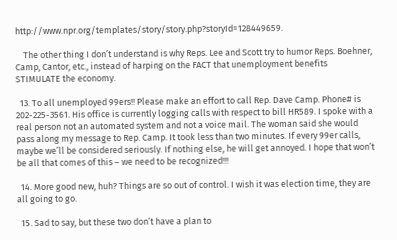http://www.npr.org/templates/story/story.php?storyId=128449659.

    The other thing I don’t understand is why Reps. Lee and Scott try to humor Reps. Boehner, Camp, Cantor, etc., instead of harping on the FACT that unemployment benefits STIMULATE the economy.

  13. To all unemployed 99ers!! Please make an effort to call Rep. Dave Camp. Phone# is 202-225-3561. His office is currently logging calls with respect to bill HR589. I spoke with a real person not an automated system and not a voice mail. The woman said she would pass along my message to Rep. Camp. It took less than two minutes. If every 99er calls, maybe we’ll be considered seriously. If nothing else, he will get annoyed. I hope that won’t be all that comes of this – we need to be recognized!!!

  14. More good new, huh? Things are so out of control. I wish it was election time, they are all going to go.

  15. Sad to say, but these two don’t have a plan to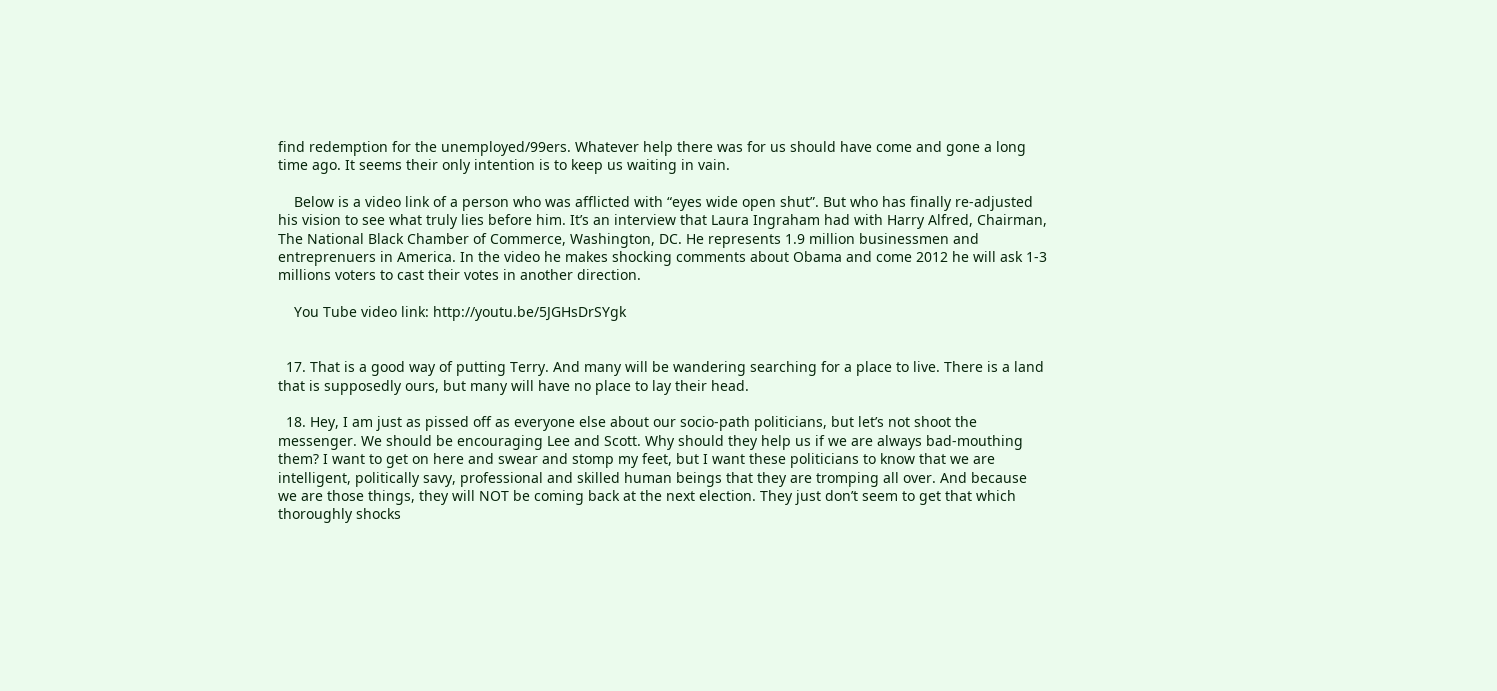find redemption for the unemployed/99ers. Whatever help there was for us should have come and gone a long time ago. It seems their only intention is to keep us waiting in vain.

    Below is a video link of a person who was afflicted with “eyes wide open shut”. But who has finally re-adjusted his vision to see what truly lies before him. It’s an interview that Laura Ingraham had with Harry Alfred, Chairman, The National Black Chamber of Commerce, Washington, DC. He represents 1.9 million businessmen and entreprenuers in America. In the video he makes shocking comments about Obama and come 2012 he will ask 1-3 millions voters to cast their votes in another direction.

    You Tube video link: http://youtu.be/5JGHsDrSYgk


  17. That is a good way of putting Terry. And many will be wandering searching for a place to live. There is a land that is supposedly ours, but many will have no place to lay their head.

  18. Hey, I am just as pissed off as everyone else about our socio-path politicians, but let’s not shoot the messenger. We should be encouraging Lee and Scott. Why should they help us if we are always bad-mouthing them? I want to get on here and swear and stomp my feet, but I want these politicians to know that we are intelligent, politically savy, professional and skilled human beings that they are tromping all over. And because we are those things, they will NOT be coming back at the next election. They just don’t seem to get that which thoroughly shocks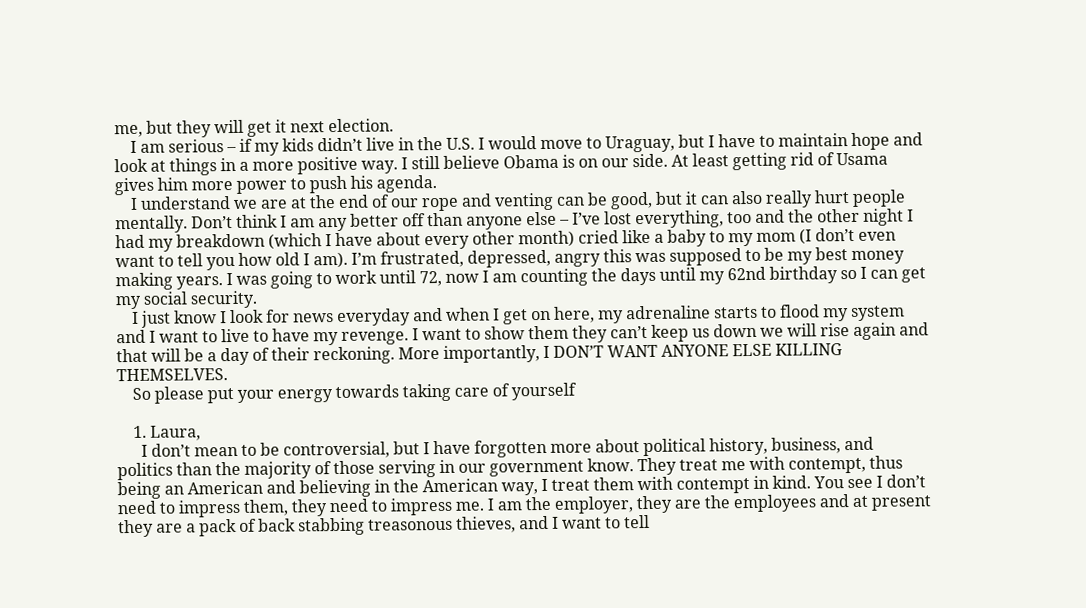me, but they will get it next election.
    I am serious – if my kids didn’t live in the U.S. I would move to Uraguay, but I have to maintain hope and look at things in a more positive way. I still believe Obama is on our side. At least getting rid of Usama gives him more power to push his agenda.
    I understand we are at the end of our rope and venting can be good, but it can also really hurt people mentally. Don’t think I am any better off than anyone else – I’ve lost everything, too and the other night I had my breakdown (which I have about every other month) cried like a baby to my mom (I don’t even want to tell you how old I am). I’m frustrated, depressed, angry this was supposed to be my best money making years. I was going to work until 72, now I am counting the days until my 62nd birthday so I can get my social security.
    I just know I look for news everyday and when I get on here, my adrenaline starts to flood my system and I want to live to have my revenge. I want to show them they can’t keep us down we will rise again and that will be a day of their reckoning. More importantly, I DON’T WANT ANYONE ELSE KILLING THEMSELVES.
    So please put your energy towards taking care of yourself

    1. Laura,
      I don’t mean to be controversial, but I have forgotten more about political history, business, and politics than the majority of those serving in our government know. They treat me with contempt, thus being an American and believing in the American way, I treat them with contempt in kind. You see I don’t need to impress them, they need to impress me. I am the employer, they are the employees and at present they are a pack of back stabbing treasonous thieves, and I want to tell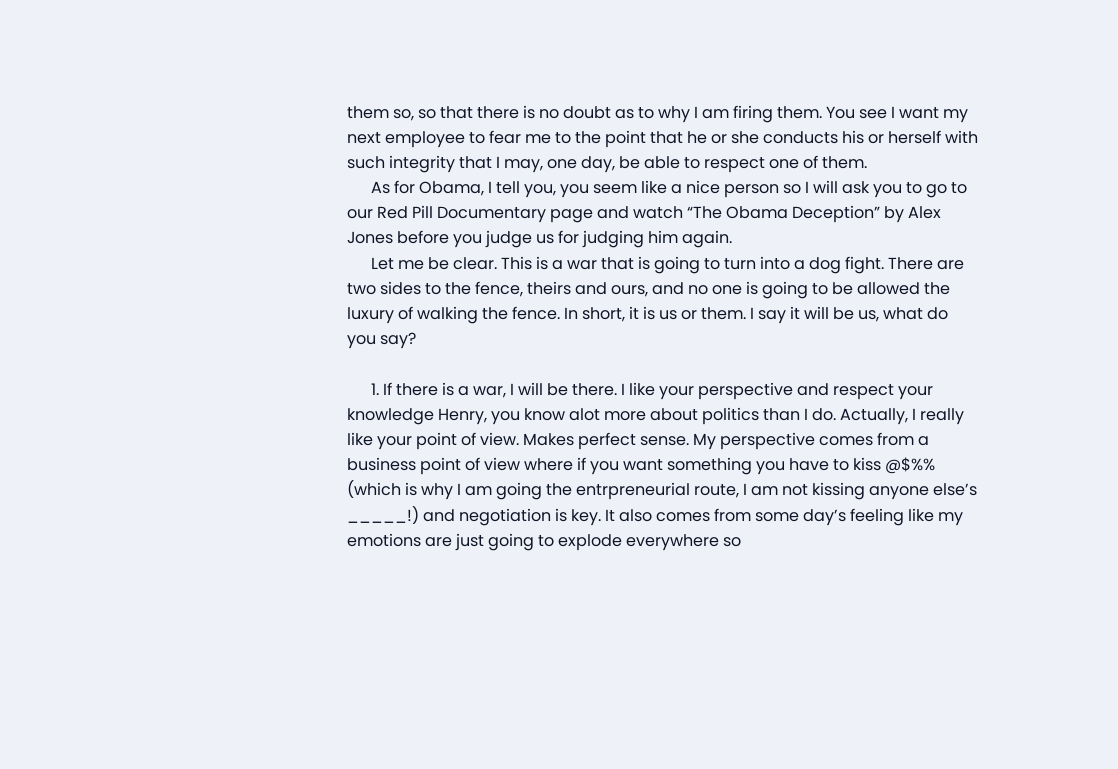them so, so that there is no doubt as to why I am firing them. You see I want my next employee to fear me to the point that he or she conducts his or herself with such integrity that I may, one day, be able to respect one of them.
      As for Obama, I tell you, you seem like a nice person so I will ask you to go to our Red Pill Documentary page and watch “The Obama Deception” by Alex Jones before you judge us for judging him again.
      Let me be clear. This is a war that is going to turn into a dog fight. There are two sides to the fence, theirs and ours, and no one is going to be allowed the luxury of walking the fence. In short, it is us or them. I say it will be us, what do you say?

      1. If there is a war, I will be there. I like your perspective and respect your knowledge Henry, you know alot more about politics than I do. Actually, I really like your point of view. Makes perfect sense. My perspective comes from a business point of view where if you want something you have to kiss @$%% (which is why I am going the entrpreneurial route, I am not kissing anyone else’s _____!) and negotiation is key. It also comes from some day’s feeling like my emotions are just going to explode everywhere so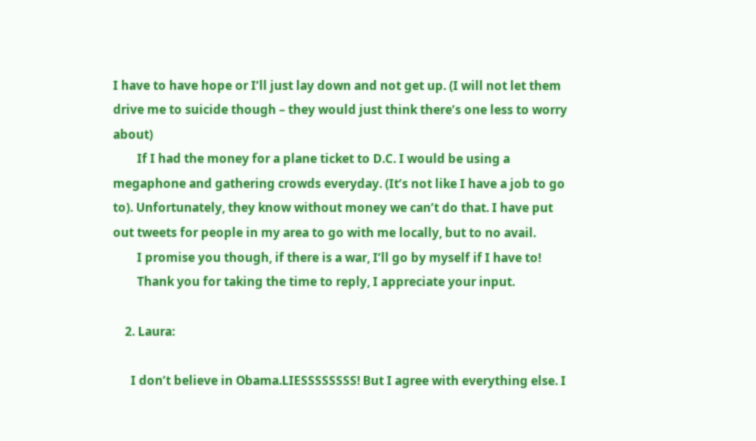I have to have hope or I’ll just lay down and not get up. (I will not let them drive me to suicide though – they would just think there’s one less to worry about)
        If I had the money for a plane ticket to D.C. I would be using a megaphone and gathering crowds everyday. (It’s not like I have a job to go to). Unfortunately, they know without money we can’t do that. I have put out tweets for people in my area to go with me locally, but to no avail.
        I promise you though, if there is a war, I’ll go by myself if I have to!
        Thank you for taking the time to reply, I appreciate your input.

    2. Laura:

      I don’t believe in Obama.LIESSSSSSSS! But I agree with everything else. I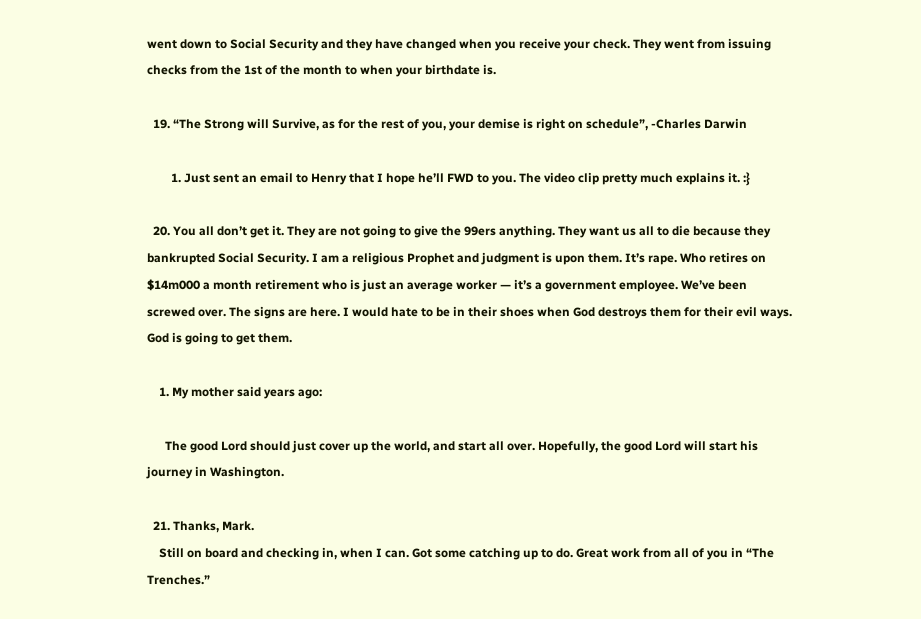went down to Social Security and they have changed when you receive your check. They went from issuing checks from the 1st of the month to when your birthdate is.

  19. “The Strong will Survive, as for the rest of you, your demise is right on schedule”, -Charles Darwin

        1. Just sent an email to Henry that I hope he’ll FWD to you. The video clip pretty much explains it. :}

  20. You all don’t get it. They are not going to give the 99ers anything. They want us all to die because they bankrupted Social Security. I am a religious Prophet and judgment is upon them. It’s rape. Who retires on $14m000 a month retirement who is just an average worker — it’s a government employee. We’ve been screwed over. The signs are here. I would hate to be in their shoes when God destroys them for their evil ways. God is going to get them.

    1. My mother said years ago:

      The good Lord should just cover up the world, and start all over. Hopefully, the good Lord will start his journey in Washington.

  21. Thanks, Mark.
    Still on board and checking in, when I can. Got some catching up to do. Great work from all of you in “The Trenches.”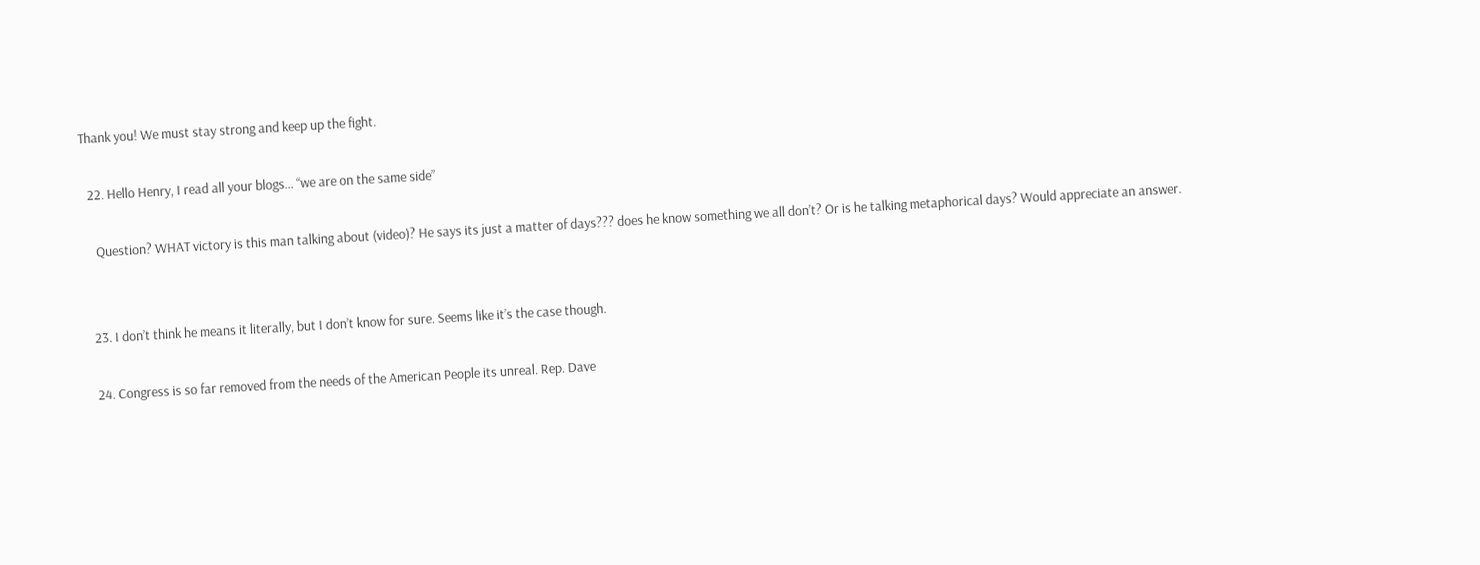Thank you! We must stay strong and keep up the fight.

  22. Hello Henry, I read all your blogs… “we are on the same side”

    Question? WHAT victory is this man talking about (video)? He says its just a matter of days??? does he know something we all don’t? Or is he talking metaphorical days? Would appreciate an answer.


  23. I don’t think he means it literally, but I don’t know for sure. Seems like it’s the case though.

  24. Congress is so far removed from the needs of the American People its unreal. Rep. Dave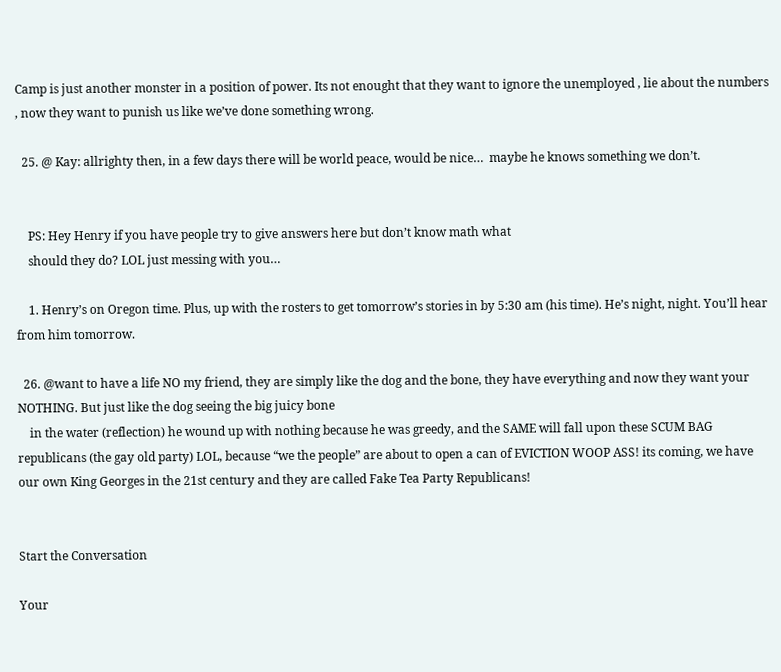Camp is just another monster in a position of power. Its not enought that they want to ignore the unemployed , lie about the numbers , now they want to punish us like we’ve done something wrong.

  25. @ Kay: allrighty then, in a few days there will be world peace, would be nice…  maybe he knows something we don’t.


    PS: Hey Henry if you have people try to give answers here but don’t know math what
    should they do? LOL just messing with you…

    1. Henry’s on Oregon time. Plus, up with the rosters to get tomorrow’s stories in by 5:30 am (his time). He’s night, night. You’ll hear from him tomorrow.

  26. @want to have a life NO my friend, they are simply like the dog and the bone, they have everything and now they want your NOTHING. But just like the dog seeing the big juicy bone
    in the water (reflection) he wound up with nothing because he was greedy, and the SAME will fall upon these SCUM BAG republicans (the gay old party) LOL, because “we the people” are about to open a can of EVICTION WOOP ASS! its coming, we have our own King Georges in the 21st century and they are called Fake Tea Party Republicans!


Start the Conversation

Your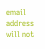email address will not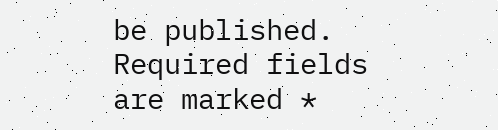be published. Required fields are marked *